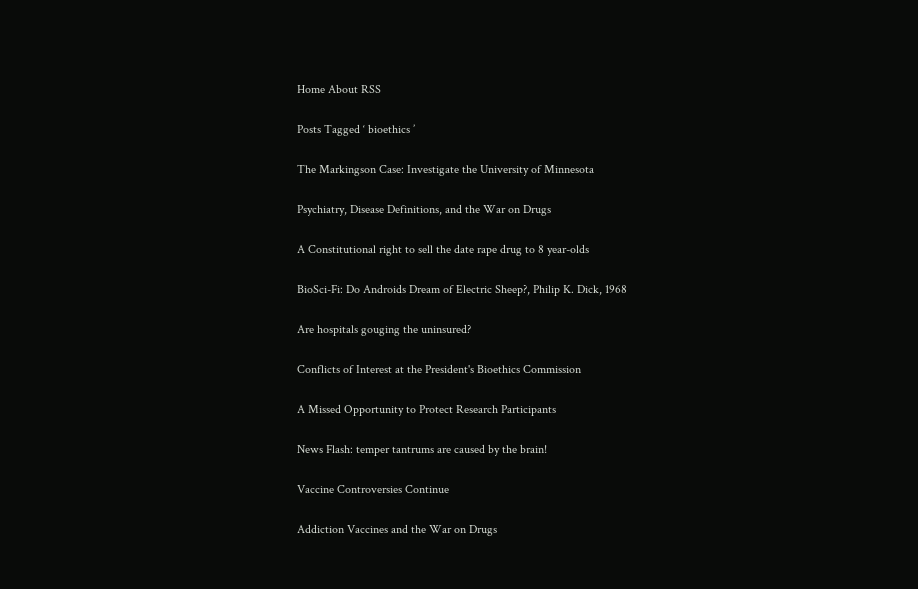Home About RSS

Posts Tagged ‘ bioethics ’

The Markingson Case: Investigate the University of Minnesota

Psychiatry, Disease Definitions, and the War on Drugs

A Constitutional right to sell the date rape drug to 8 year-olds

BioSci-Fi: Do Androids Dream of Electric Sheep?, Philip K. Dick, 1968

Are hospitals gouging the uninsured?

Conflicts of Interest at the President's Bioethics Commission

A Missed Opportunity to Protect Research Participants

News Flash: temper tantrums are caused by the brain!

Vaccine Controversies Continue

Addiction Vaccines and the War on Drugs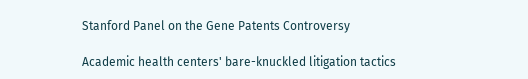Stanford Panel on the Gene Patents Controversy

Academic health centers' bare-knuckled litigation tactics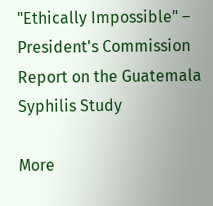"Ethically Impossible" – President's Commission Report on the Guatemala Syphilis Study

More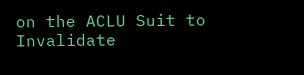on the ACLU Suit to Invalidate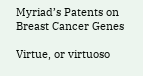Myriad’s Patents on Breast Cancer Genes

Virtue, or virtuoso